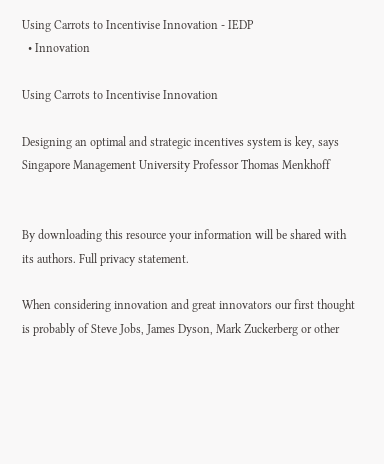Using Carrots to Incentivise Innovation - IEDP
  • Innovation

Using Carrots to Incentivise Innovation

Designing an optimal and strategic incentives system is key, says Singapore Management University Professor Thomas Menkhoff


By downloading this resource your information will be shared with its authors. Full privacy statement.

When considering innovation and great innovators our first thought is probably of Steve Jobs, James Dyson, Mark Zuckerberg or other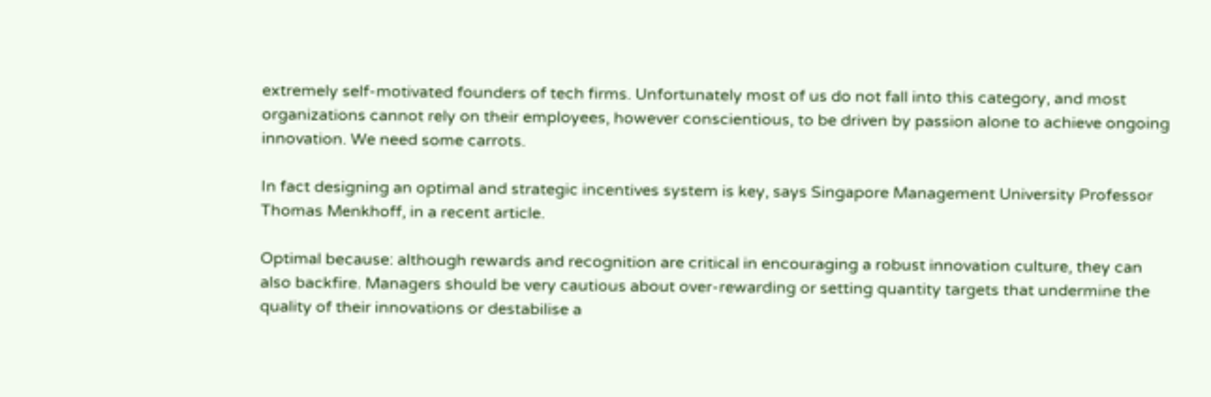extremely self-motivated founders of tech firms. Unfortunately most of us do not fall into this category, and most organizations cannot rely on their employees, however conscientious, to be driven by passion alone to achieve ongoing innovation. We need some carrots.

In fact designing an optimal and strategic incentives system is key, says Singapore Management University Professor Thomas Menkhoff, in a recent article.

Optimal because: although rewards and recognition are critical in encouraging a robust innovation culture, they can also backfire. Managers should be very cautious about over-rewarding or setting quantity targets that undermine the quality of their innovations or destabilise a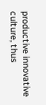productive innovative culture, thus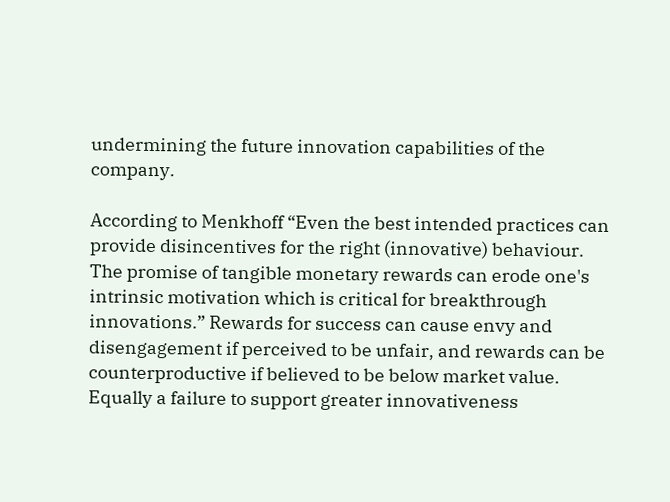undermining the future innovation capabilities of the company.

According to Menkhoff “Even the best intended practices can provide disincentives for the right (innovative) behaviour. The promise of tangible monetary rewards can erode one's intrinsic motivation which is critical for breakthrough innovations.” Rewards for success can cause envy and disengagement if perceived to be unfair, and rewards can be counterproductive if believed to be below market value. Equally a failure to support greater innovativeness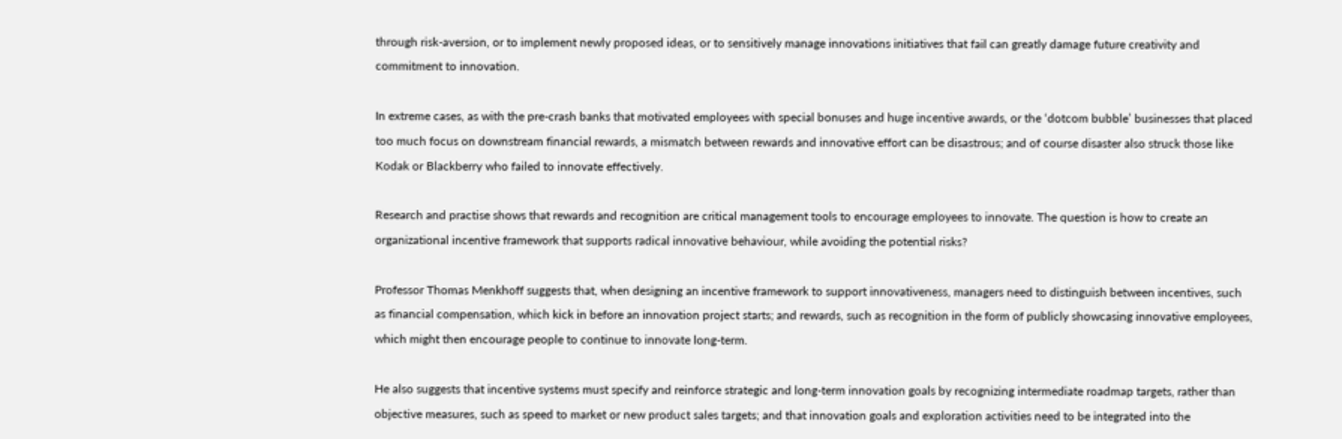through risk-aversion, or to implement newly proposed ideas, or to sensitively manage innovations initiatives that fail can greatly damage future creativity and commitment to innovation.

In extreme cases, as with the pre-crash banks that motivated employees with special bonuses and huge incentive awards, or the ‘dotcom bubble’ businesses that placed too much focus on downstream financial rewards, a mismatch between rewards and innovative effort can be disastrous; and of course disaster also struck those like Kodak or Blackberry who failed to innovate effectively.

Research and practise shows that rewards and recognition are critical management tools to encourage employees to innovate. The question is how to create an organizational incentive framework that supports radical innovative behaviour, while avoiding the potential risks?

Professor Thomas Menkhoff suggests that, when designing an incentive framework to support innovativeness, managers need to distinguish between incentives, such as financial compensation, which kick in before an innovation project starts; and rewards, such as recognition in the form of publicly showcasing innovative employees, which might then encourage people to continue to innovate long-term.

He also suggests that incentive systems must specify and reinforce strategic and long-term innovation goals by recognizing intermediate roadmap targets, rather than objective measures, such as speed to market or new product sales targets; and that innovation goals and exploration activities need to be integrated into the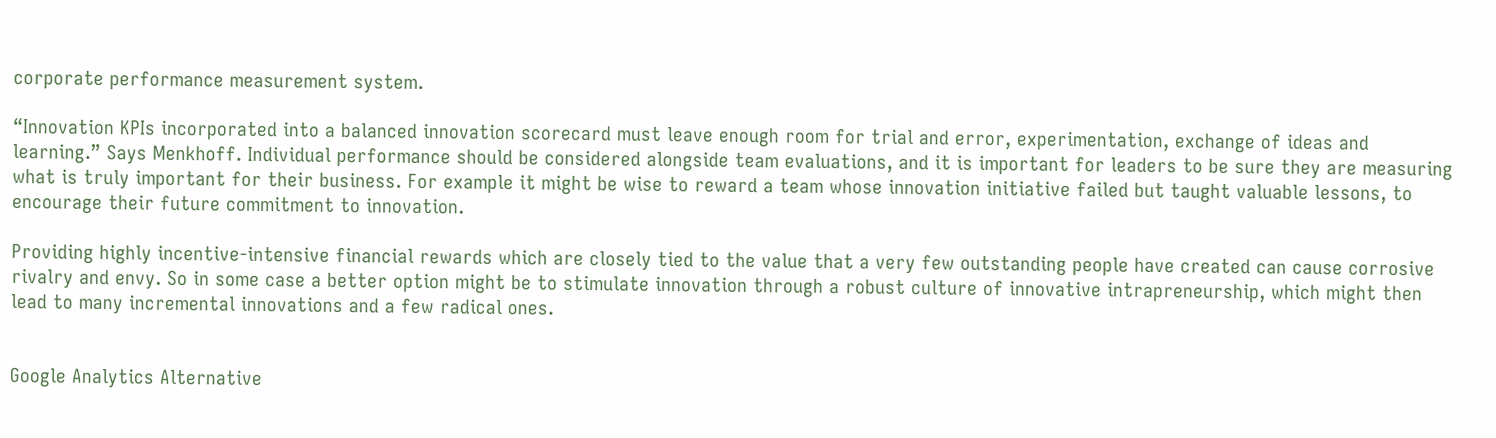corporate performance measurement system.

“Innovation KPIs incorporated into a balanced innovation scorecard must leave enough room for trial and error, experimentation, exchange of ideas and learning.” Says Menkhoff. Individual performance should be considered alongside team evaluations, and it is important for leaders to be sure they are measuring what is truly important for their business. For example it might be wise to reward a team whose innovation initiative failed but taught valuable lessons, to encourage their future commitment to innovation.

Providing highly incentive-intensive financial rewards which are closely tied to the value that a very few outstanding people have created can cause corrosive rivalry and envy. So in some case a better option might be to stimulate innovation through a robust culture of innovative intrapreneurship, which might then lead to many incremental innovations and a few radical ones.


Google Analytics Alternative